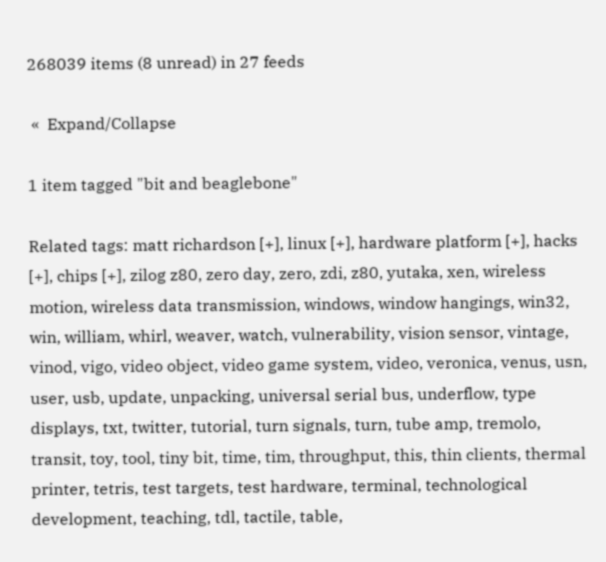268039 items (8 unread) in 27 feeds

 «  Expand/Collapse

1 item tagged "bit and beaglebone"

Related tags: matt richardson [+], linux [+], hardware platform [+], hacks [+], chips [+], zilog z80, zero day, zero, zdi, z80, yutaka, xen, wireless motion, wireless data transmission, windows, window hangings, win32, win, william, whirl, weaver, watch, vulnerability, vision sensor, vintage, vinod, vigo, video object, video game system, video, veronica, venus, usn, user, usb, update, unpacking, universal serial bus, underflow, type displays, txt, twitter, tutorial, turn signals, turn, tube amp, tremolo, transit, toy, tool, tiny bit, time, tim, throughput, this, thin clients, thermal printer, tetris, test targets, test hardware, terminal, technological development, teaching, tdl, tactile, table,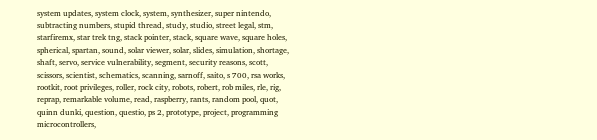system updates, system clock, system, synthesizer, super nintendo, subtracting numbers, stupid thread, study, studio, street legal, stm, starfiremx, star trek tng, stack pointer, stack, square wave, square holes, spherical, spartan, sound, solar viewer, solar, slides, simulation, shortage, shaft, servo, service vulnerability, segment, security reasons, scott, scissors, scientist, schematics, scanning, sarnoff, saito, s 700, rsa works, rootkit, root privileges, roller, rock city, robots, robert, rob miles, rle, rig, reprap, remarkable volume, read, raspberry, rants, random pool, quot, quinn dunki, question, questio, ps 2, prototype, project, programming microcontrollers,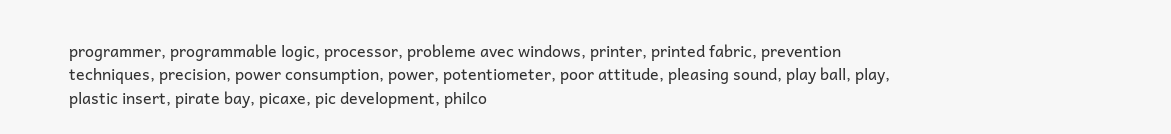programmer, programmable logic, processor, probleme avec windows, printer, printed fabric, prevention techniques, precision, power consumption, power, potentiometer, poor attitude, pleasing sound, play ball, play, plastic insert, pirate bay, picaxe, pic development, philco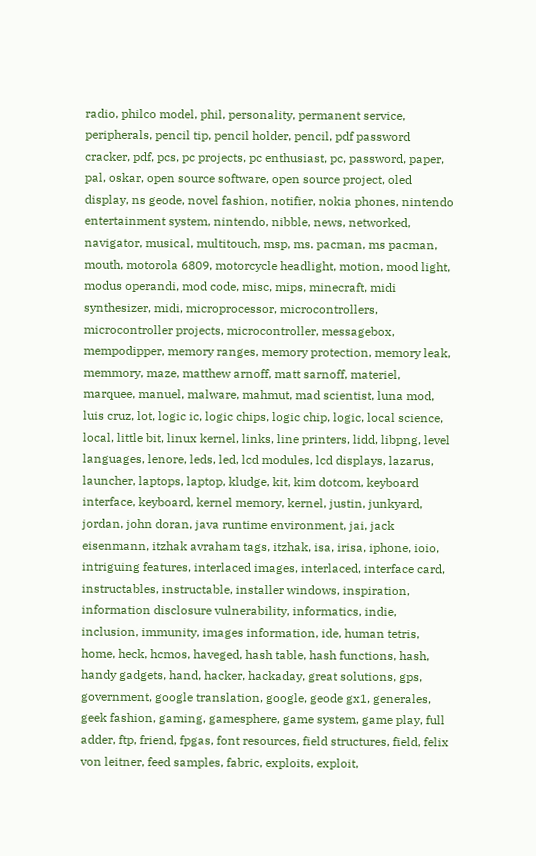radio, philco model, phil, personality, permanent service, peripherals, pencil tip, pencil holder, pencil, pdf password cracker, pdf, pcs, pc projects, pc enthusiast, pc, password, paper, pal, oskar, open source software, open source project, oled display, ns geode, novel fashion, notifier, nokia phones, nintendo entertainment system, nintendo, nibble, news, networked, navigator, musical, multitouch, msp, ms. pacman, ms pacman, mouth, motorola 6809, motorcycle headlight, motion, mood light, modus operandi, mod code, misc, mips, minecraft, midi synthesizer, midi, microprocessor, microcontrollers, microcontroller projects, microcontroller, messagebox, mempodipper, memory ranges, memory protection, memory leak, memmory, maze, matthew arnoff, matt sarnoff, materiel, marquee, manuel, malware, mahmut, mad scientist, luna mod, luis cruz, lot, logic ic, logic chips, logic chip, logic, local science, local, little bit, linux kernel, links, line printers, lidd, libpng, level languages, lenore, leds, led, lcd modules, lcd displays, lazarus, launcher, laptops, laptop, kludge, kit, kim dotcom, keyboard interface, keyboard, kernel memory, kernel, justin, junkyard, jordan, john doran, java runtime environment, jai, jack eisenmann, itzhak avraham tags, itzhak, isa, irisa, iphone, ioio, intriguing features, interlaced images, interlaced, interface card, instructables, instructable, installer windows, inspiration, information disclosure vulnerability, informatics, indie, inclusion, immunity, images information, ide, human tetris, home, heck, hcmos, haveged, hash table, hash functions, hash, handy gadgets, hand, hacker, hackaday, great solutions, gps, government, google translation, google, geode gx1, generales, geek fashion, gaming, gamesphere, game system, game play, full adder, ftp, friend, fpgas, font resources, field structures, field, felix von leitner, feed samples, fabric, exploits, exploit,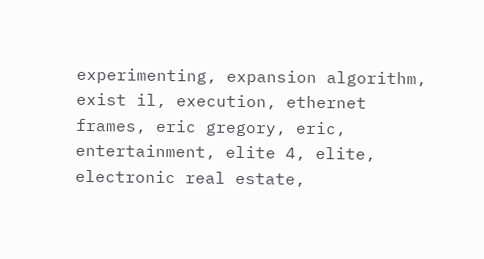experimenting, expansion algorithm, exist il, execution, ethernet frames, eric gregory, eric, entertainment, elite 4, elite, electronic real estate,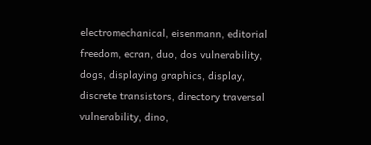electromechanical, eisenmann, editorial freedom, ecran, duo, dos vulnerability, dogs, displaying graphics, display, discrete transistors, directory traversal vulnerability, dino,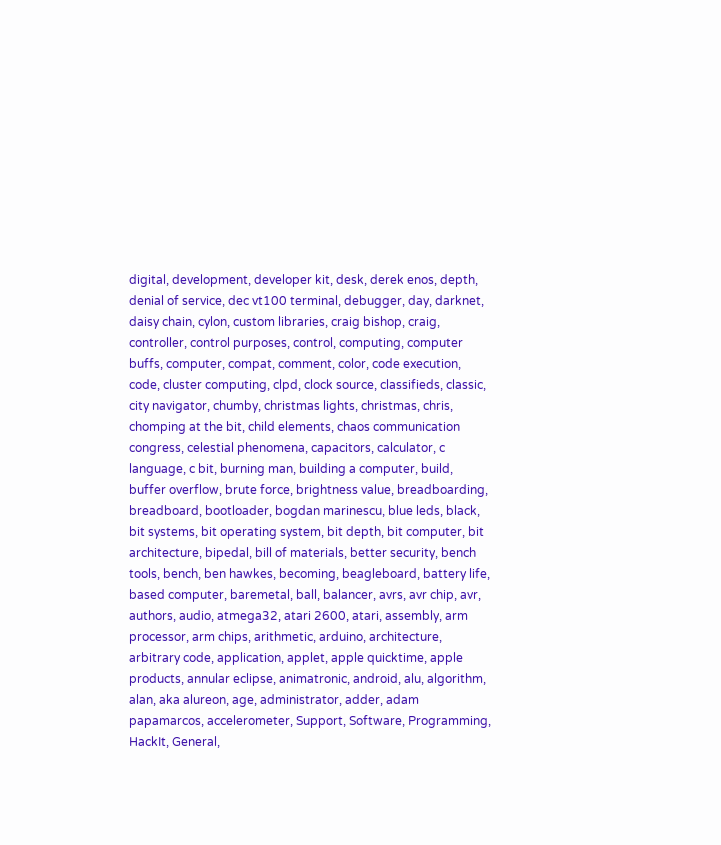digital, development, developer kit, desk, derek enos, depth, denial of service, dec vt100 terminal, debugger, day, darknet, daisy chain, cylon, custom libraries, craig bishop, craig, controller, control purposes, control, computing, computer buffs, computer, compat, comment, color, code execution, code, cluster computing, clpd, clock source, classifieds, classic, city navigator, chumby, christmas lights, christmas, chris, chomping at the bit, child elements, chaos communication congress, celestial phenomena, capacitors, calculator, c language, c bit, burning man, building a computer, build, buffer overflow, brute force, brightness value, breadboarding, breadboard, bootloader, bogdan marinescu, blue leds, black, bit systems, bit operating system, bit depth, bit computer, bit architecture, bipedal, bill of materials, better security, bench tools, bench, ben hawkes, becoming, beagleboard, battery life, based computer, baremetal, ball, balancer, avrs, avr chip, avr, authors, audio, atmega32, atari 2600, atari, assembly, arm processor, arm chips, arithmetic, arduino, architecture, arbitrary code, application, applet, apple quicktime, apple products, annular eclipse, animatronic, android, alu, algorithm, alan, aka alureon, age, administrator, adder, adam papamarcos, accelerometer, Support, Software, Programming, HackIt, General,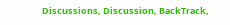Discussions, Discussion, BackTrack,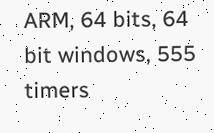ARM, 64 bits, 64 bit windows, 555 timers